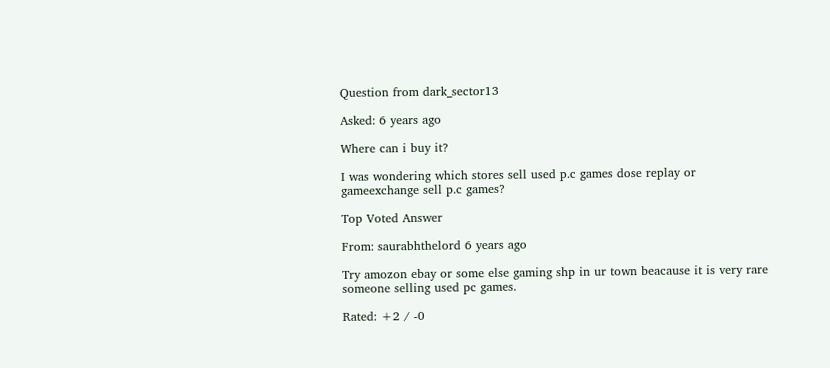Question from dark_sector13

Asked: 6 years ago

Where can i buy it?

I was wondering which stores sell used p.c games dose replay or gameexchange sell p.c games?

Top Voted Answer

From: saurabhthelord 6 years ago

Try amozon ebay or some else gaming shp in ur town beacause it is very rare someone selling used pc games.

Rated: +2 / -0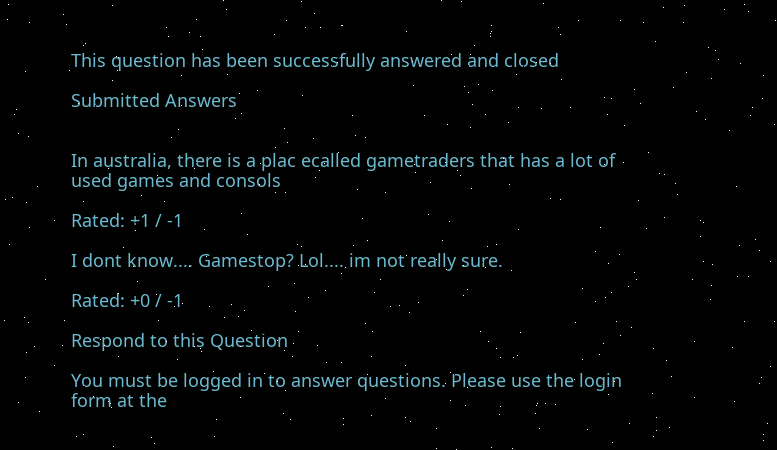This question has been successfully answered and closed

Submitted Answers


In australia, there is a plac ecalled gametraders that has a lot of used games and consols

Rated: +1 / -1

I dont know.... Gamestop? Lol.... im not really sure.

Rated: +0 / -1

Respond to this Question

You must be logged in to answer questions. Please use the login form at the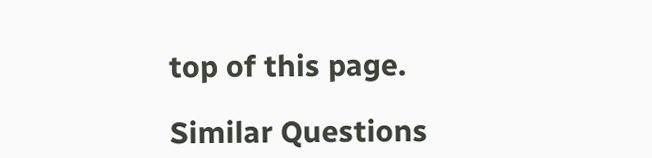top of this page.

Similar Questions